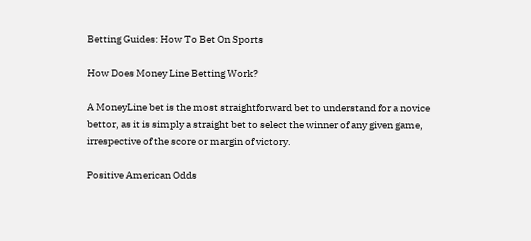Betting Guides: How To Bet On Sports

How Does Money Line Betting Work?

A MoneyLine bet is the most straightforward bet to understand for a novice bettor, as it is simply a straight bet to select the winner of any given game, irrespective of the score or margin of victory.

Positive American Odds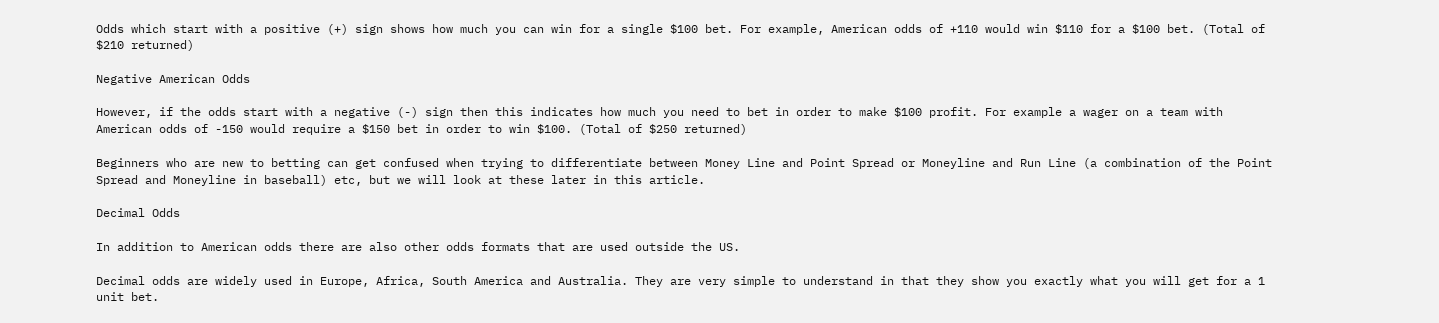Odds which start with a positive (+) sign shows how much you can win for a single $100 bet. For example, American odds of +110 would win $110 for a $100 bet. (Total of $210 returned)

Negative American Odds

However, if the odds start with a negative (-) sign then this indicates how much you need to bet in order to make $100 profit. For example a wager on a team with American odds of -150 would require a $150 bet in order to win $100. (Total of $250 returned)

Beginners who are new to betting can get confused when trying to differentiate between Money Line and Point Spread or Moneyline and Run Line (a combination of the Point Spread and Moneyline in baseball) etc, but we will look at these later in this article.

Decimal Odds

In addition to American odds there are also other odds formats that are used outside the US.

Decimal odds are widely used in Europe, Africa, South America and Australia. They are very simple to understand in that they show you exactly what you will get for a 1 unit bet.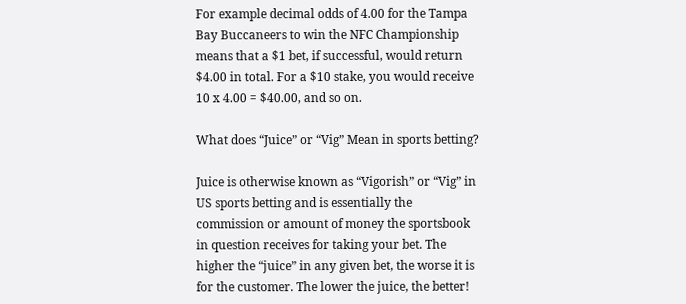For example decimal odds of 4.00 for the Tampa Bay Buccaneers to win the NFC Championship means that a $1 bet, if successful, would return $4.00 in total. For a $10 stake, you would receive 10 x 4.00 = $40.00, and so on.

What does “Juice” or “Vig” Mean in sports betting?

Juice is otherwise known as “Vigorish” or “Vig” in US sports betting and is essentially the commission or amount of money the sportsbook in question receives for taking your bet. The higher the “juice” in any given bet, the worse it is for the customer. The lower the juice, the better!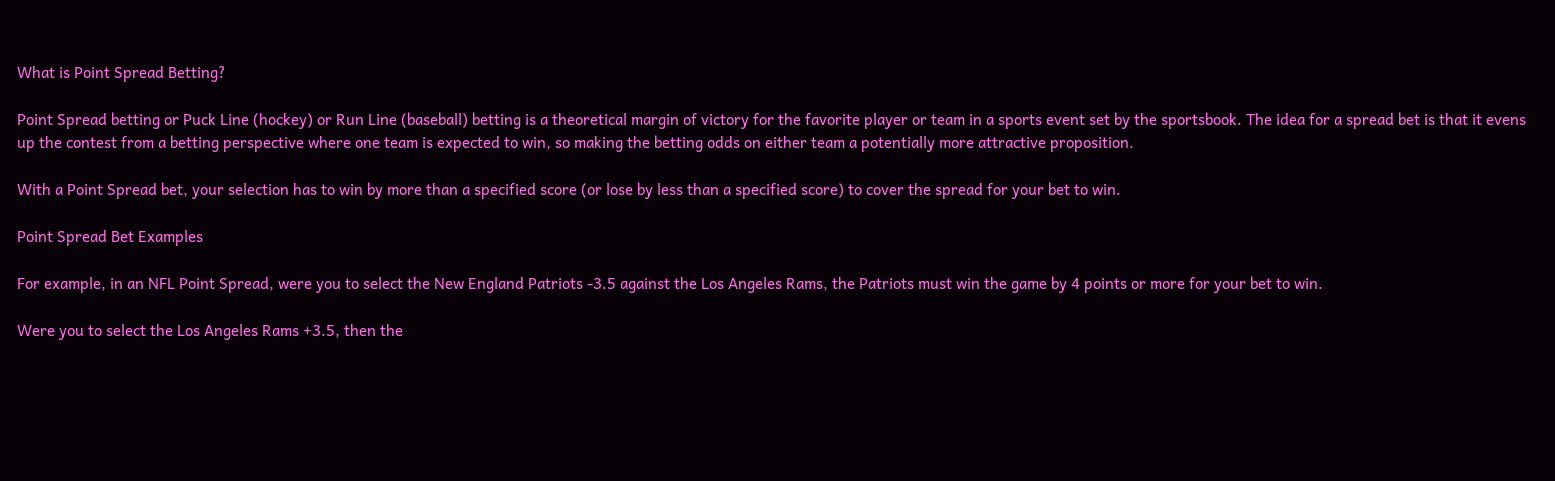What is Point Spread Betting?

Point Spread betting or Puck Line (hockey) or Run Line (baseball) betting is a theoretical margin of victory for the favorite player or team in a sports event set by the sportsbook. The idea for a spread bet is that it evens up the contest from a betting perspective where one team is expected to win, so making the betting odds on either team a potentially more attractive proposition.

With a Point Spread bet, your selection has to win by more than a specified score (or lose by less than a specified score) to cover the spread for your bet to win.

Point Spread Bet Examples

For example, in an NFL Point Spread, were you to select the New England Patriots -3.5 against the Los Angeles Rams, the Patriots must win the game by 4 points or more for your bet to win.

Were you to select the Los Angeles Rams +3.5, then the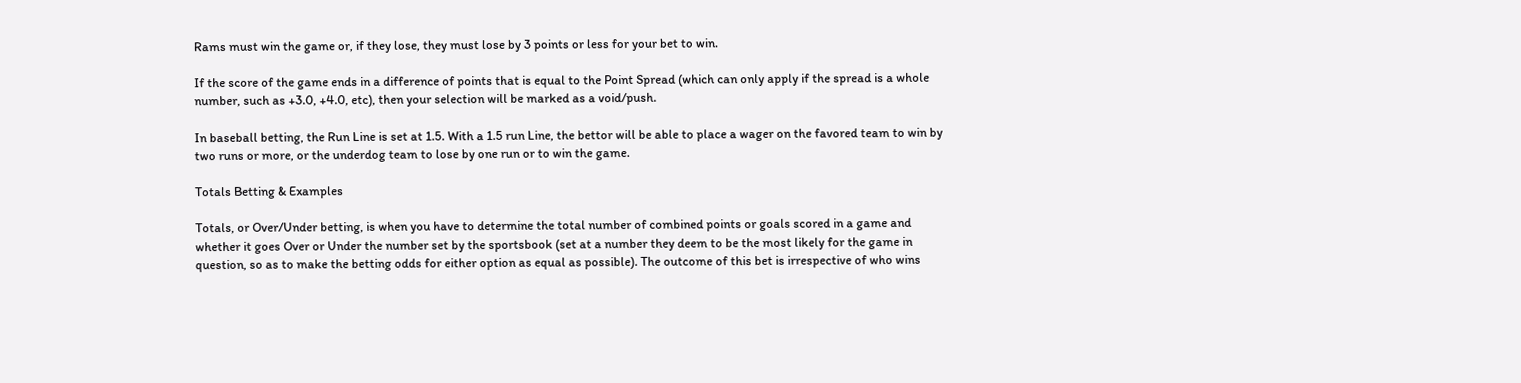Rams must win the game or, if they lose, they must lose by 3 points or less for your bet to win.

If the score of the game ends in a difference of points that is equal to the Point Spread (which can only apply if the spread is a whole number, such as +3.0, +4.0, etc), then your selection will be marked as a void/push.

In baseball betting, the Run Line is set at 1.5. With a 1.5 run Line, the bettor will be able to place a wager on the favored team to win by two runs or more, or the underdog team to lose by one run or to win the game.

Totals Betting & Examples

Totals, or Over/Under betting, is when you have to determine the total number of combined points or goals scored in a game and whether it goes Over or Under the number set by the sportsbook (set at a number they deem to be the most likely for the game in question, so as to make the betting odds for either option as equal as possible). The outcome of this bet is irrespective of who wins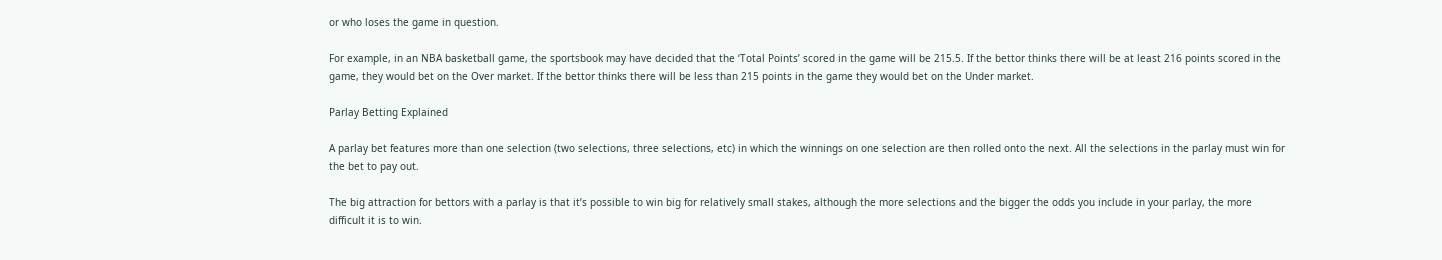or who loses the game in question.

For example, in an NBA basketball game, the sportsbook may have decided that the ‘Total Points’ scored in the game will be 215.5. If the bettor thinks there will be at least 216 points scored in the game, they would bet on the Over market. If the bettor thinks there will be less than 215 points in the game they would bet on the Under market.

Parlay Betting Explained

A parlay bet features more than one selection (two selections, three selections, etc) in which the winnings on one selection are then rolled onto the next. All the selections in the parlay must win for the bet to pay out.

The big attraction for bettors with a parlay is that it’s possible to win big for relatively small stakes, although the more selections and the bigger the odds you include in your parlay, the more difficult it is to win.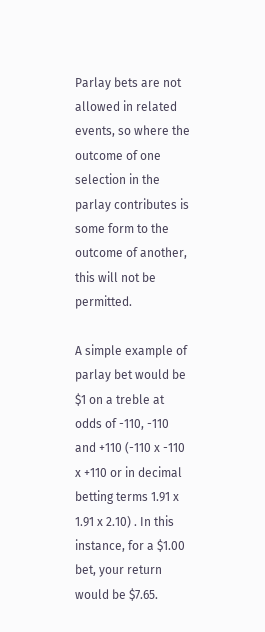Parlay bets are not allowed in related events, so where the outcome of one selection in the parlay contributes is some form to the outcome of another, this will not be permitted.

A simple example of parlay bet would be $1 on a treble at odds of -110, -110 and +110 (-110 x -110 x +110 or in decimal betting terms 1.91 x 1.91 x 2.10) . In this instance, for a $1.00 bet, your return would be $7.65.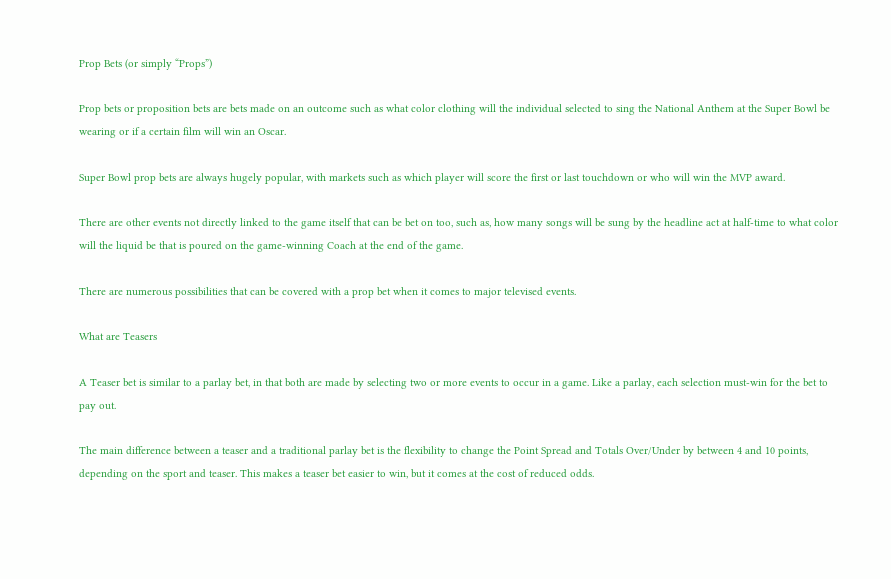Prop Bets (or simply “Props”)

Prop bets or proposition bets are bets made on an outcome such as what color clothing will the individual selected to sing the National Anthem at the Super Bowl be wearing or if a certain film will win an Oscar.

Super Bowl prop bets are always hugely popular, with markets such as which player will score the first or last touchdown or who will win the MVP award.

There are other events not directly linked to the game itself that can be bet on too, such as, how many songs will be sung by the headline act at half-time to what color will the liquid be that is poured on the game-winning Coach at the end of the game.

There are numerous possibilities that can be covered with a prop bet when it comes to major televised events.

What are Teasers

A Teaser bet is similar to a parlay bet, in that both are made by selecting two or more events to occur in a game. Like a parlay, each selection must-win for the bet to pay out.

The main difference between a teaser and a traditional parlay bet is the flexibility to change the Point Spread and Totals Over/Under by between 4 and 10 points, depending on the sport and teaser. This makes a teaser bet easier to win, but it comes at the cost of reduced odds.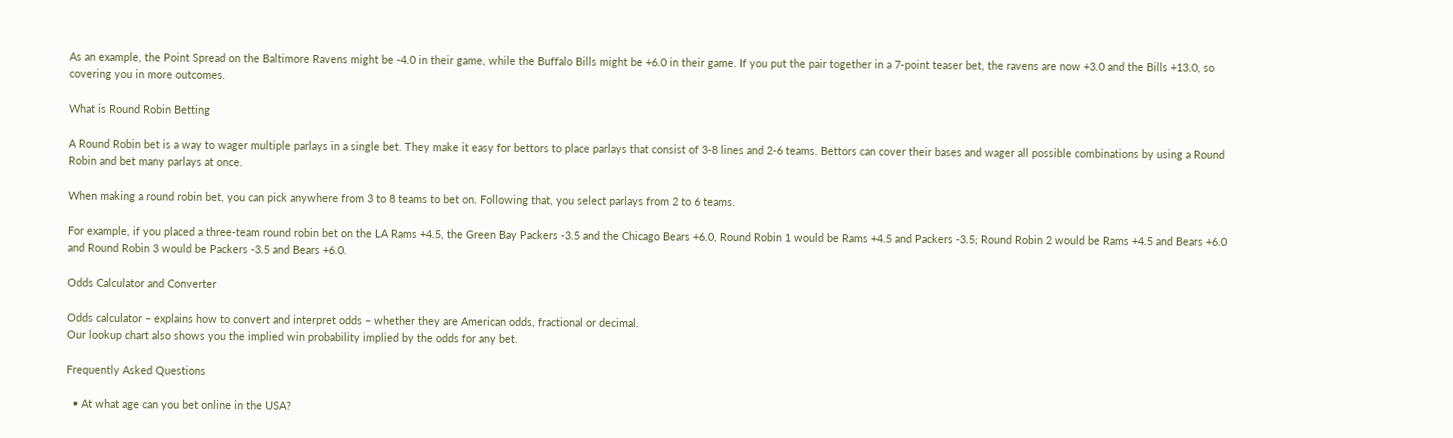As an example, the Point Spread on the Baltimore Ravens might be -4.0 in their game, while the Buffalo Bills might be +6.0 in their game. If you put the pair together in a 7-point teaser bet, the ravens are now +3.0 and the Bills +13.0, so covering you in more outcomes.

What is Round Robin Betting

A Round Robin bet is a way to wager multiple parlays in a single bet. They make it easy for bettors to place parlays that consist of 3-8 lines and 2-6 teams. Bettors can cover their bases and wager all possible combinations by using a Round Robin and bet many parlays at once.

When making a round robin bet, you can pick anywhere from 3 to 8 teams to bet on. Following that, you select parlays from 2 to 6 teams.

For example, if you placed a three-team round robin bet on the LA Rams +4.5, the Green Bay Packers -3.5 and the Chicago Bears +6.0, Round Robin 1 would be Rams +4.5 and Packers -3.5; Round Robin 2 would be Rams +4.5 and Bears +6.0 and Round Robin 3 would be Packers -3.5 and Bears +6.0.

Odds Calculator and Converter

Odds calculator – explains how to convert and interpret odds – whether they are American odds, fractional or decimal.
Our lookup chart also shows you the implied win probability implied by the odds for any bet.

Frequently Asked Questions

  • At what age can you bet online in the USA?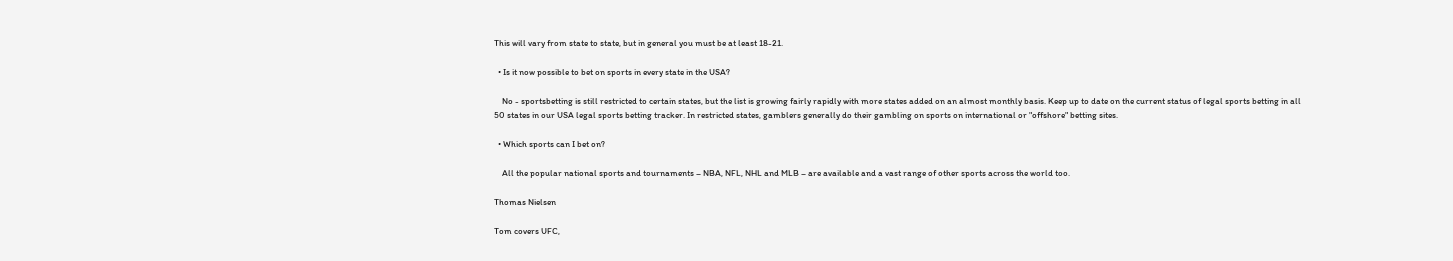This will vary from state to state, but in general you must be at least 18-21.

  • Is it now possible to bet on sports in every state in the USA?

    No - sportsbetting is still restricted to certain states, but the list is growing fairly rapidly with more states added on an almost monthly basis. Keep up to date on the current status of legal sports betting in all 50 states in our USA legal sports betting tracker. In restricted states, gamblers generally do their gambling on sports on international or "offshore" betting sites.

  • Which sports can I bet on?

    All the popular national sports and tournaments – NBA, NFL, NHL and MLB – are available and a vast range of other sports across the world too.

Thomas Nielsen

Tom covers UFC,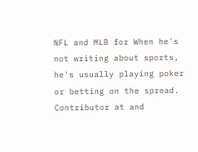NFL and MLB for When he's not writing about sports, he's usually playing poker or betting on the spread. Contributor at and